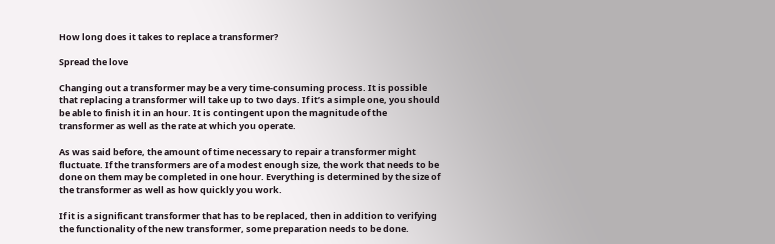How long does it takes to replace a transformer?

Spread the love

Changing out a transformer may be a very time-consuming process. It is possible that replacing a transformer will take up to two days. If it’s a simple one, you should be able to finish it in an hour. It is contingent upon the magnitude of the transformer as well as the rate at which you operate.

As was said before, the amount of time necessary to repair a transformer might fluctuate. If the transformers are of a modest enough size, the work that needs to be done on them may be completed in one hour. Everything is determined by the size of the transformer as well as how quickly you work.

If it is a significant transformer that has to be replaced, then in addition to verifying the functionality of the new transformer, some preparation needs to be done.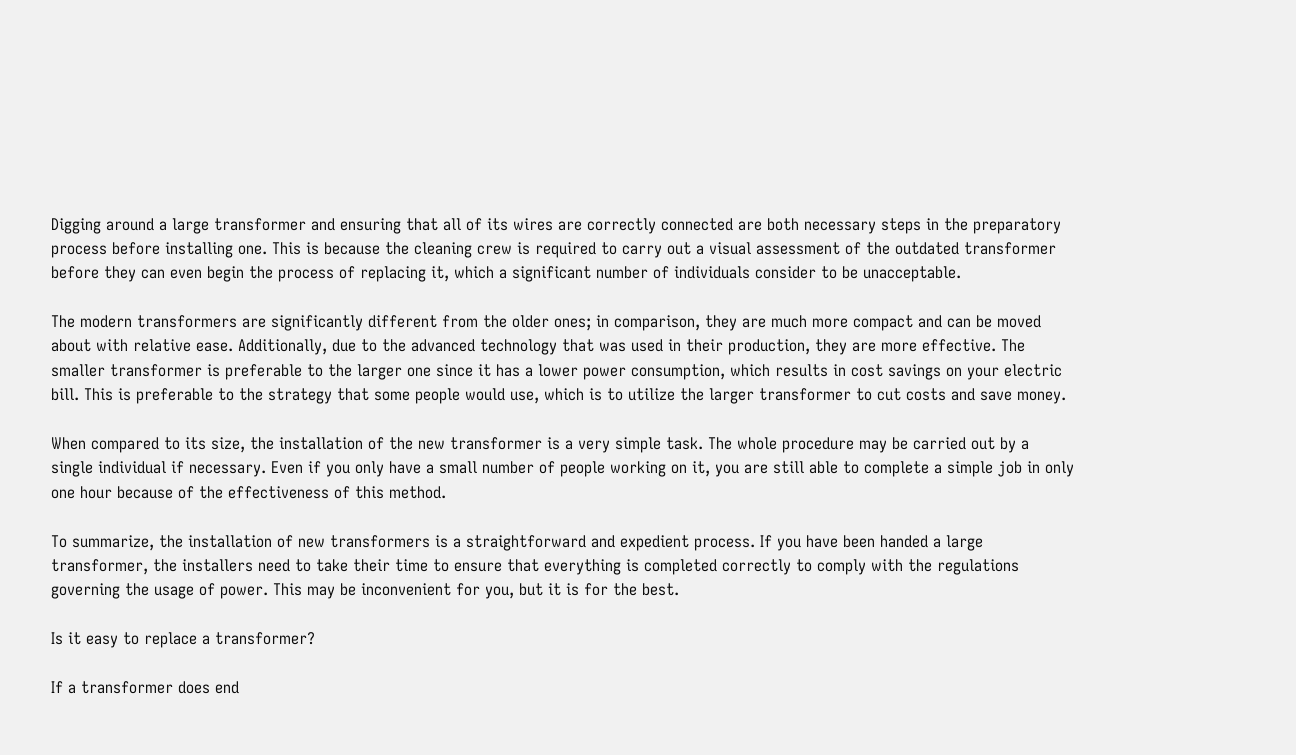Digging around a large transformer and ensuring that all of its wires are correctly connected are both necessary steps in the preparatory process before installing one. This is because the cleaning crew is required to carry out a visual assessment of the outdated transformer before they can even begin the process of replacing it, which a significant number of individuals consider to be unacceptable.

The modern transformers are significantly different from the older ones; in comparison, they are much more compact and can be moved about with relative ease. Additionally, due to the advanced technology that was used in their production, they are more effective. The smaller transformer is preferable to the larger one since it has a lower power consumption, which results in cost savings on your electric bill. This is preferable to the strategy that some people would use, which is to utilize the larger transformer to cut costs and save money.

When compared to its size, the installation of the new transformer is a very simple task. The whole procedure may be carried out by a single individual if necessary. Even if you only have a small number of people working on it, you are still able to complete a simple job in only one hour because of the effectiveness of this method.

To summarize, the installation of new transformers is a straightforward and expedient process. If you have been handed a large transformer, the installers need to take their time to ensure that everything is completed correctly to comply with the regulations governing the usage of power. This may be inconvenient for you, but it is for the best.

Is it easy to replace a transformer?

If a transformer does end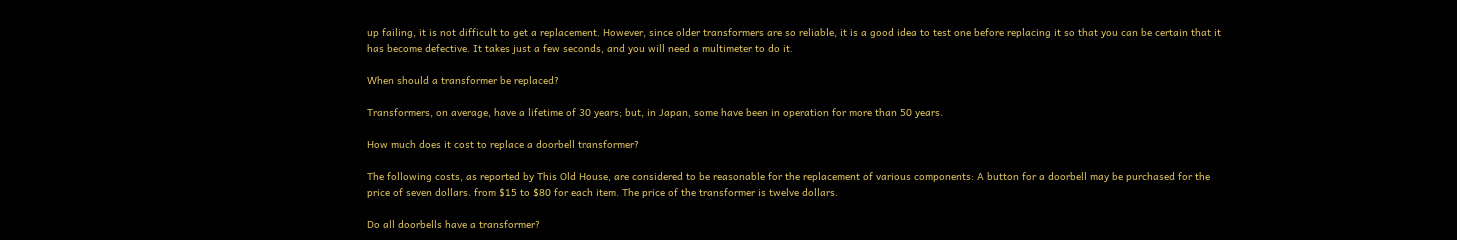up failing, it is not difficult to get a replacement. However, since older transformers are so reliable, it is a good idea to test one before replacing it so that you can be certain that it has become defective. It takes just a few seconds, and you will need a multimeter to do it.

When should a transformer be replaced?

Transformers, on average, have a lifetime of 30 years; but, in Japan, some have been in operation for more than 50 years.

How much does it cost to replace a doorbell transformer?

The following costs, as reported by This Old House, are considered to be reasonable for the replacement of various components: A button for a doorbell may be purchased for the price of seven dollars. from $15 to $80 for each item. The price of the transformer is twelve dollars.

Do all doorbells have a transformer?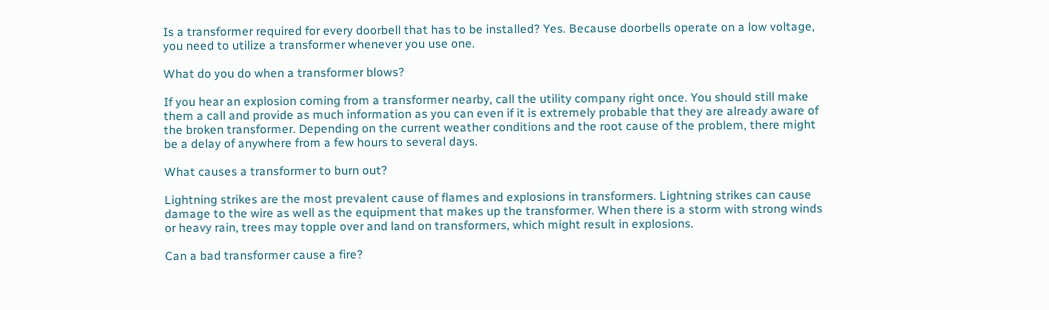Is a transformer required for every doorbell that has to be installed? Yes. Because doorbells operate on a low voltage, you need to utilize a transformer whenever you use one.

What do you do when a transformer blows?

If you hear an explosion coming from a transformer nearby, call the utility company right once. You should still make them a call and provide as much information as you can even if it is extremely probable that they are already aware of the broken transformer. Depending on the current weather conditions and the root cause of the problem, there might be a delay of anywhere from a few hours to several days.

What causes a transformer to burn out?

Lightning strikes are the most prevalent cause of flames and explosions in transformers. Lightning strikes can cause damage to the wire as well as the equipment that makes up the transformer. When there is a storm with strong winds or heavy rain, trees may topple over and land on transformers, which might result in explosions.

Can a bad transformer cause a fire?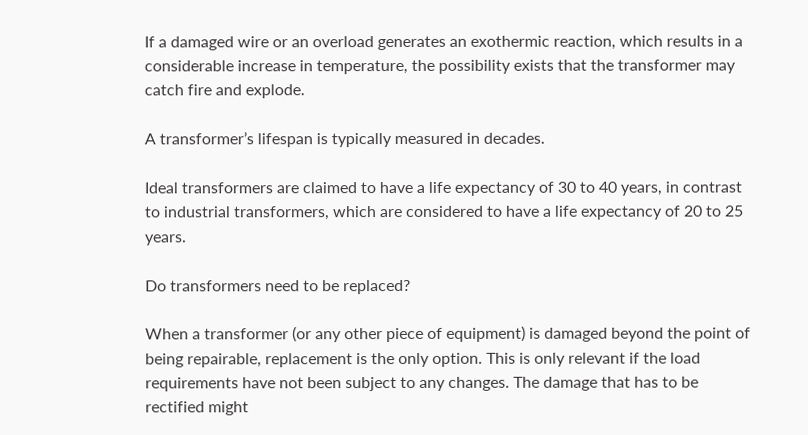If a damaged wire or an overload generates an exothermic reaction, which results in a considerable increase in temperature, the possibility exists that the transformer may catch fire and explode.

A transformer’s lifespan is typically measured in decades.

Ideal transformers are claimed to have a life expectancy of 30 to 40 years, in contrast to industrial transformers, which are considered to have a life expectancy of 20 to 25 years.

Do transformers need to be replaced?

When a transformer (or any other piece of equipment) is damaged beyond the point of being repairable, replacement is the only option. This is only relevant if the load requirements have not been subject to any changes. The damage that has to be rectified might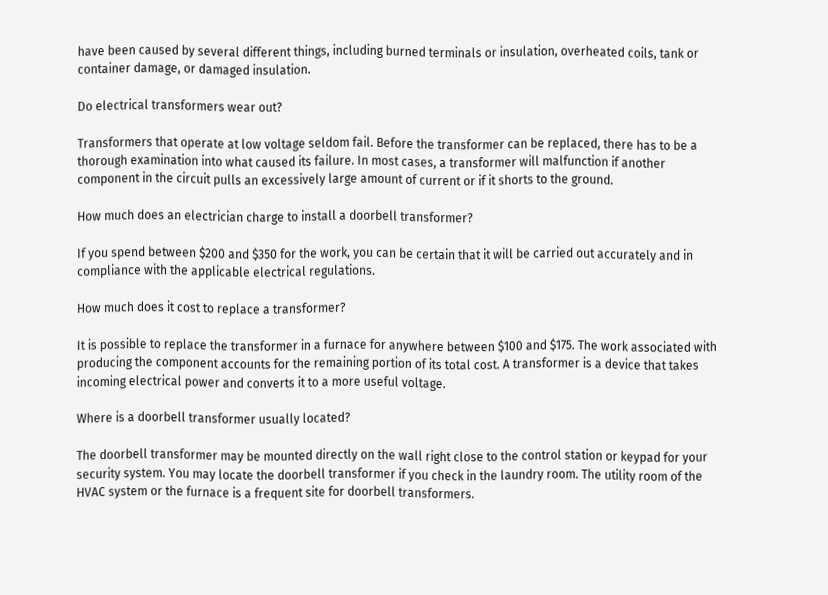have been caused by several different things, including burned terminals or insulation, overheated coils, tank or container damage, or damaged insulation.

Do electrical transformers wear out?

Transformers that operate at low voltage seldom fail. Before the transformer can be replaced, there has to be a thorough examination into what caused its failure. In most cases, a transformer will malfunction if another component in the circuit pulls an excessively large amount of current or if it shorts to the ground.

How much does an electrician charge to install a doorbell transformer?

If you spend between $200 and $350 for the work, you can be certain that it will be carried out accurately and in compliance with the applicable electrical regulations.

How much does it cost to replace a transformer?

It is possible to replace the transformer in a furnace for anywhere between $100 and $175. The work associated with producing the component accounts for the remaining portion of its total cost. A transformer is a device that takes incoming electrical power and converts it to a more useful voltage.

Where is a doorbell transformer usually located?

The doorbell transformer may be mounted directly on the wall right close to the control station or keypad for your security system. You may locate the doorbell transformer if you check in the laundry room. The utility room of the HVAC system or the furnace is a frequent site for doorbell transformers.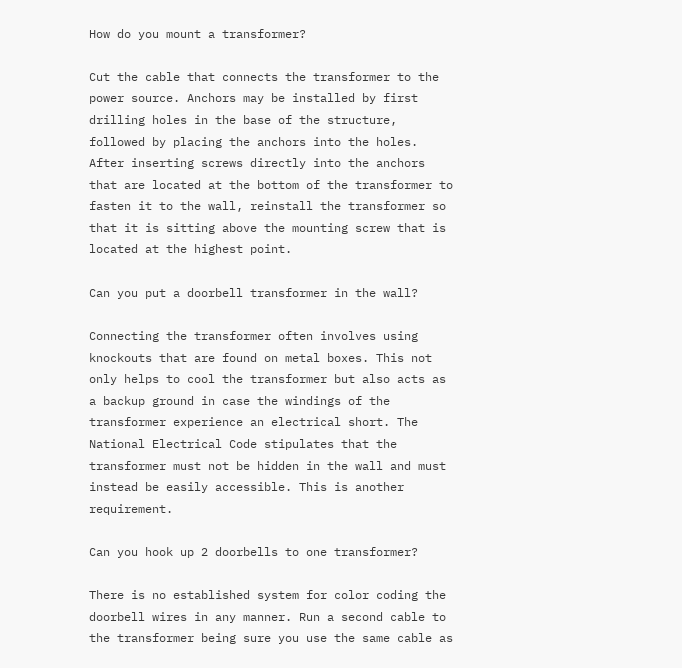How do you mount a transformer?

Cut the cable that connects the transformer to the power source. Anchors may be installed by first drilling holes in the base of the structure, followed by placing the anchors into the holes. After inserting screws directly into the anchors that are located at the bottom of the transformer to fasten it to the wall, reinstall the transformer so that it is sitting above the mounting screw that is located at the highest point.

Can you put a doorbell transformer in the wall?

Connecting the transformer often involves using knockouts that are found on metal boxes. This not only helps to cool the transformer but also acts as a backup ground in case the windings of the transformer experience an electrical short. The National Electrical Code stipulates that the transformer must not be hidden in the wall and must instead be easily accessible. This is another requirement.

Can you hook up 2 doorbells to one transformer?

There is no established system for color coding the doorbell wires in any manner. Run a second cable to the transformer being sure you use the same cable as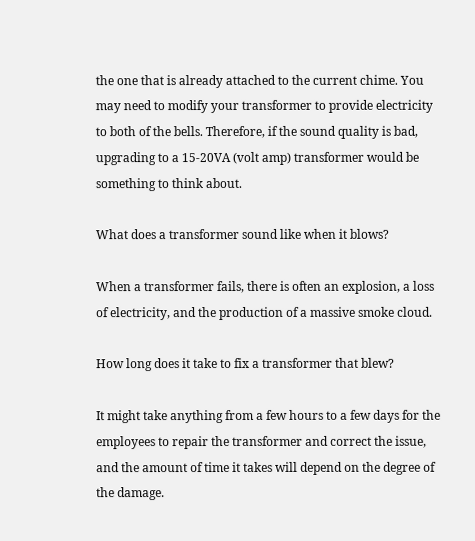the one that is already attached to the current chime. You may need to modify your transformer to provide electricity to both of the bells. Therefore, if the sound quality is bad, upgrading to a 15-20VA (volt amp) transformer would be something to think about.

What does a transformer sound like when it blows?

When a transformer fails, there is often an explosion, a loss of electricity, and the production of a massive smoke cloud.

How long does it take to fix a transformer that blew?

It might take anything from a few hours to a few days for the employees to repair the transformer and correct the issue, and the amount of time it takes will depend on the degree of the damage.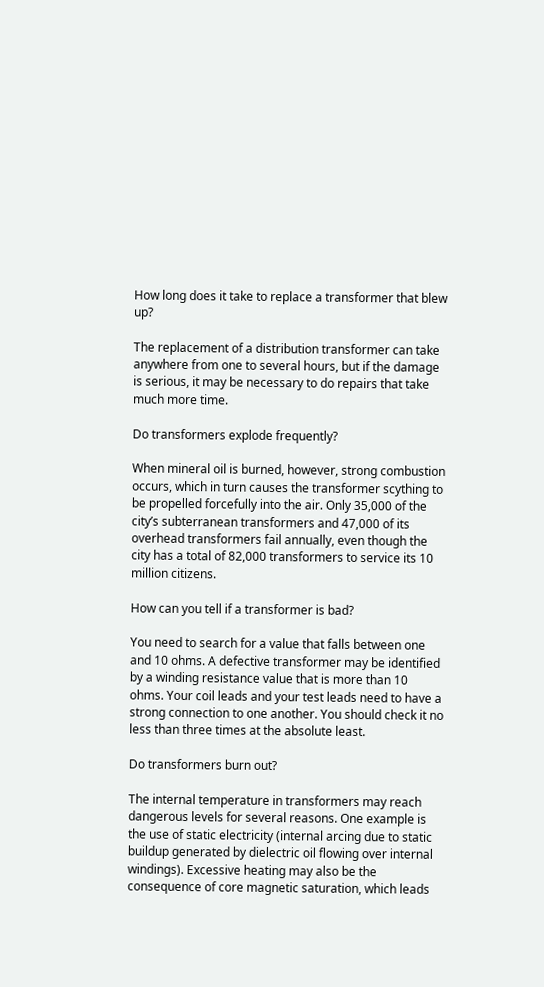How long does it take to replace a transformer that blew up?

The replacement of a distribution transformer can take anywhere from one to several hours, but if the damage is serious, it may be necessary to do repairs that take much more time.

Do transformers explode frequently?

When mineral oil is burned, however, strong combustion occurs, which in turn causes the transformer scything to be propelled forcefully into the air. Only 35,000 of the city’s subterranean transformers and 47,000 of its overhead transformers fail annually, even though the city has a total of 82,000 transformers to service its 10 million citizens.

How can you tell if a transformer is bad?

You need to search for a value that falls between one and 10 ohms. A defective transformer may be identified by a winding resistance value that is more than 10 ohms. Your coil leads and your test leads need to have a strong connection to one another. You should check it no less than three times at the absolute least.

Do transformers burn out?

The internal temperature in transformers may reach dangerous levels for several reasons. One example is the use of static electricity (internal arcing due to static buildup generated by dielectric oil flowing over internal windings). Excessive heating may also be the consequence of core magnetic saturation, which leads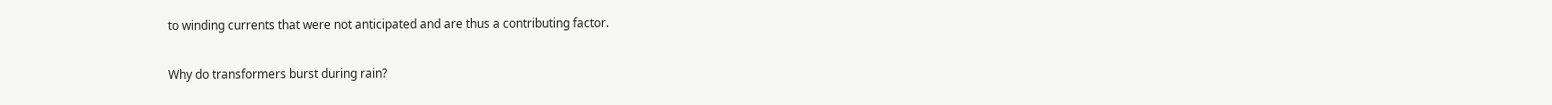to winding currents that were not anticipated and are thus a contributing factor.

Why do transformers burst during rain?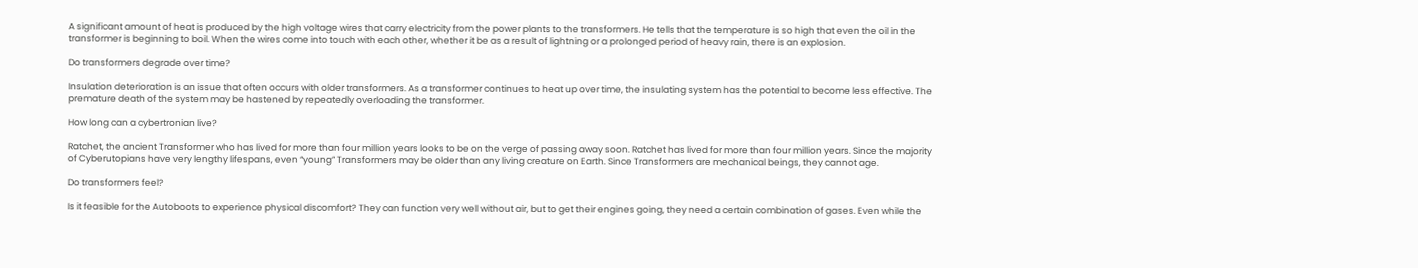A significant amount of heat is produced by the high voltage wires that carry electricity from the power plants to the transformers. He tells that the temperature is so high that even the oil in the transformer is beginning to boil. When the wires come into touch with each other, whether it be as a result of lightning or a prolonged period of heavy rain, there is an explosion.

Do transformers degrade over time?

Insulation deterioration is an issue that often occurs with older transformers. As a transformer continues to heat up over time, the insulating system has the potential to become less effective. The premature death of the system may be hastened by repeatedly overloading the transformer.

How long can a cybertronian live?

Ratchet, the ancient Transformer who has lived for more than four million years looks to be on the verge of passing away soon. Ratchet has lived for more than four million years. Since the majority of Cyberutopians have very lengthy lifespans, even “young” Transformers may be older than any living creature on Earth. Since Transformers are mechanical beings, they cannot age.

Do transformers feel?

Is it feasible for the Autoboots to experience physical discomfort? They can function very well without air, but to get their engines going, they need a certain combination of gases. Even while the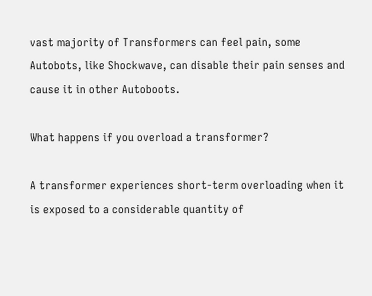vast majority of Transformers can feel pain, some Autobots, like Shockwave, can disable their pain senses and cause it in other Autoboots.

What happens if you overload a transformer?

A transformer experiences short-term overloading when it is exposed to a considerable quantity of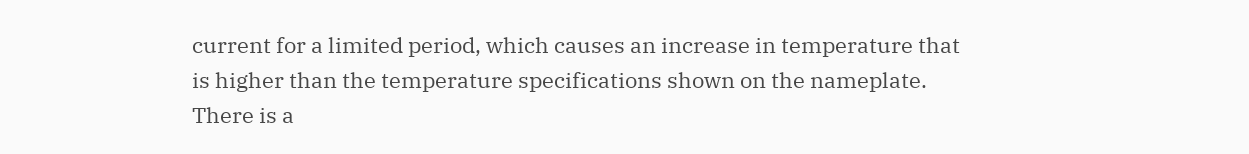current for a limited period, which causes an increase in temperature that is higher than the temperature specifications shown on the nameplate. There is a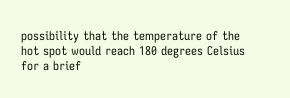possibility that the temperature of the hot spot would reach 180 degrees Celsius for a brief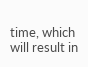time, which will result in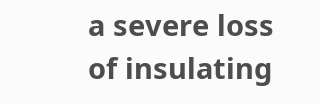a severe loss of insulating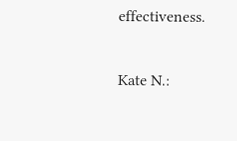effectiveness.

Kate N.: